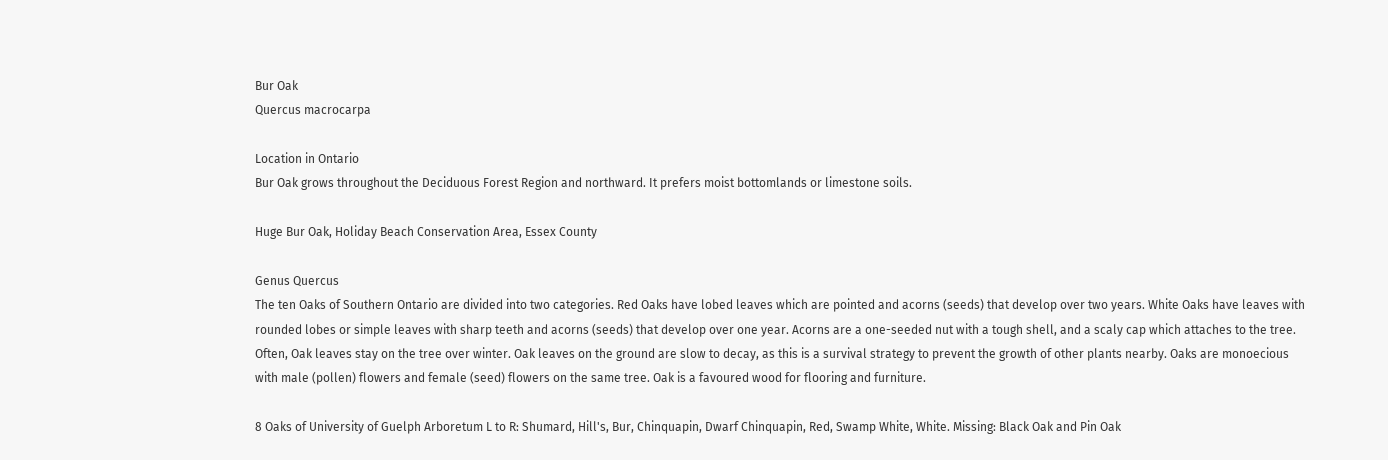Bur Oak
Quercus macrocarpa

Location in Ontario
Bur Oak grows throughout the Deciduous Forest Region and northward. It prefers moist bottomlands or limestone soils.

Huge Bur Oak, Holiday Beach Conservation Area, Essex County

Genus Quercus
The ten Oaks of Southern Ontario are divided into two categories. Red Oaks have lobed leaves which are pointed and acorns (seeds) that develop over two years. White Oaks have leaves with rounded lobes or simple leaves with sharp teeth and acorns (seeds) that develop over one year. Acorns are a one-seeded nut with a tough shell, and a scaly cap which attaches to the tree. Often, Oak leaves stay on the tree over winter. Oak leaves on the ground are slow to decay, as this is a survival strategy to prevent the growth of other plants nearby. Oaks are monoecious with male (pollen) flowers and female (seed) flowers on the same tree. Oak is a favoured wood for flooring and furniture.

8 Oaks of University of Guelph Arboretum L to R: Shumard, Hill's, Bur, Chinquapin, Dwarf Chinquapin, Red, Swamp White, White. Missing: Black Oak and Pin Oak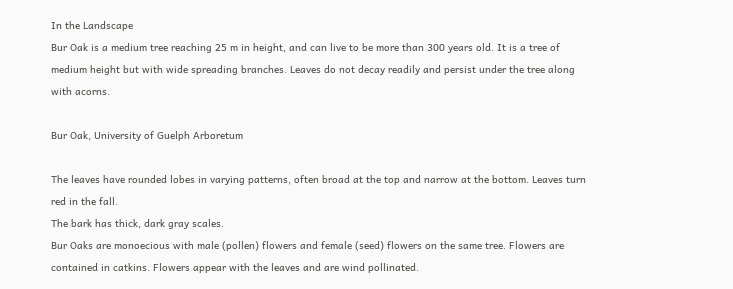In the Landscape
Bur Oak is a medium tree reaching 25 m in height, and can live to be more than 300 years old. It is a tree of medium height but with wide spreading branches. Leaves do not decay readily and persist under the tree along with acorns.

Bur Oak, University of Guelph Arboretum

The leaves have rounded lobes in varying patterns, often broad at the top and narrow at the bottom. Leaves turn red in the fall.
The bark has thick, dark gray scales.
Bur Oaks are monoecious with male (pollen) flowers and female (seed) flowers on the same tree. Flowers are contained in catkins. Flowers appear with the leaves and are wind pollinated.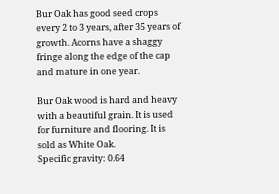Bur Oak has good seed crops every 2 to 3 years, after 35 years of growth. Acorns have a shaggy fringe along the edge of the cap and mature in one year.

Bur Oak wood is hard and heavy with a beautiful grain. It is used for furniture and flooring. It is sold as White Oak.
Specific gravity: 0.64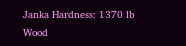Janka Hardness: 1370 lb
Wood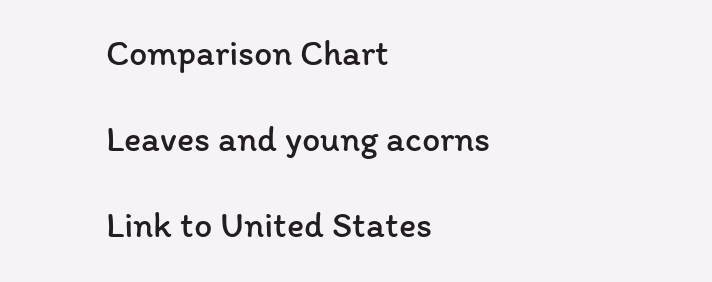Comparison Chart

Leaves and young acorns

Link to United States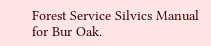Forest Service Silvics Manual for Bur Oak.